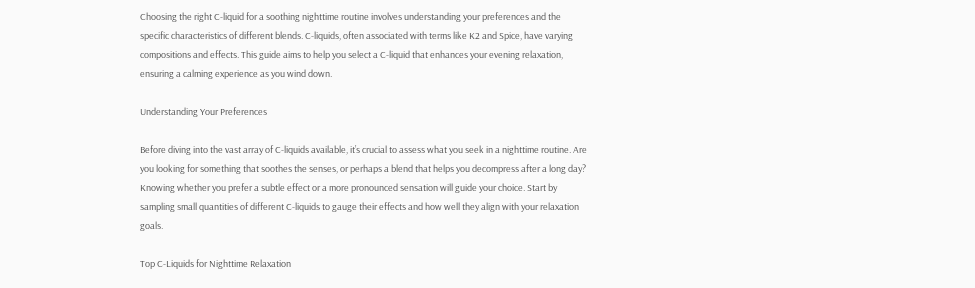Choosing the right C-liquid for a soothing nighttime routine involves understanding your preferences and the specific characteristics of different blends. C-liquids, often associated with terms like K2 and Spice, have varying compositions and effects. This guide aims to help you select a C-liquid that enhances your evening relaxation, ensuring a calming experience as you wind down.

Understanding Your Preferences

Before diving into the vast array of C-liquids available, it’s crucial to assess what you seek in a nighttime routine. Are you looking for something that soothes the senses, or perhaps a blend that helps you decompress after a long day? Knowing whether you prefer a subtle effect or a more pronounced sensation will guide your choice. Start by sampling small quantities of different C-liquids to gauge their effects and how well they align with your relaxation goals.

Top C-Liquids for Nighttime Relaxation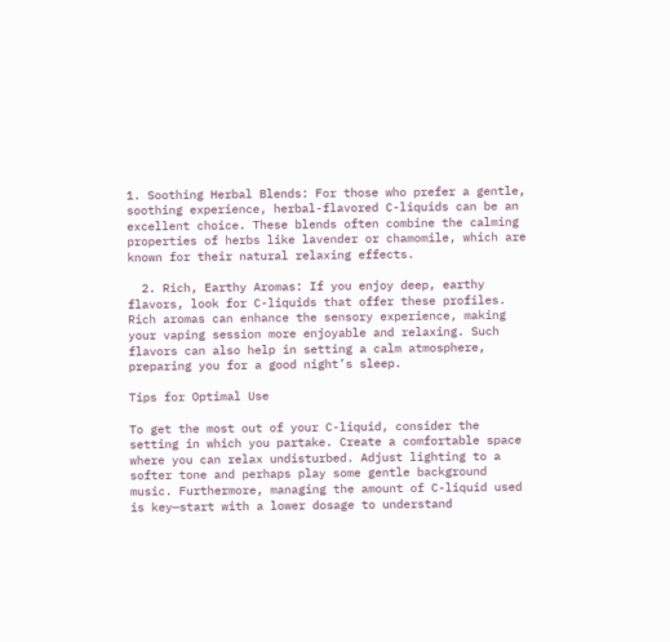1. Soothing Herbal Blends: For those who prefer a gentle, soothing experience, herbal-flavored C-liquids can be an excellent choice. These blends often combine the calming properties of herbs like lavender or chamomile, which are known for their natural relaxing effects.

  2. Rich, Earthy Aromas: If you enjoy deep, earthy flavors, look for C-liquids that offer these profiles. Rich aromas can enhance the sensory experience, making your vaping session more enjoyable and relaxing. Such flavors can also help in setting a calm atmosphere, preparing you for a good night’s sleep.

Tips for Optimal Use

To get the most out of your C-liquid, consider the setting in which you partake. Create a comfortable space where you can relax undisturbed. Adjust lighting to a softer tone and perhaps play some gentle background music. Furthermore, managing the amount of C-liquid used is key—start with a lower dosage to understand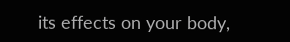its effects on your body,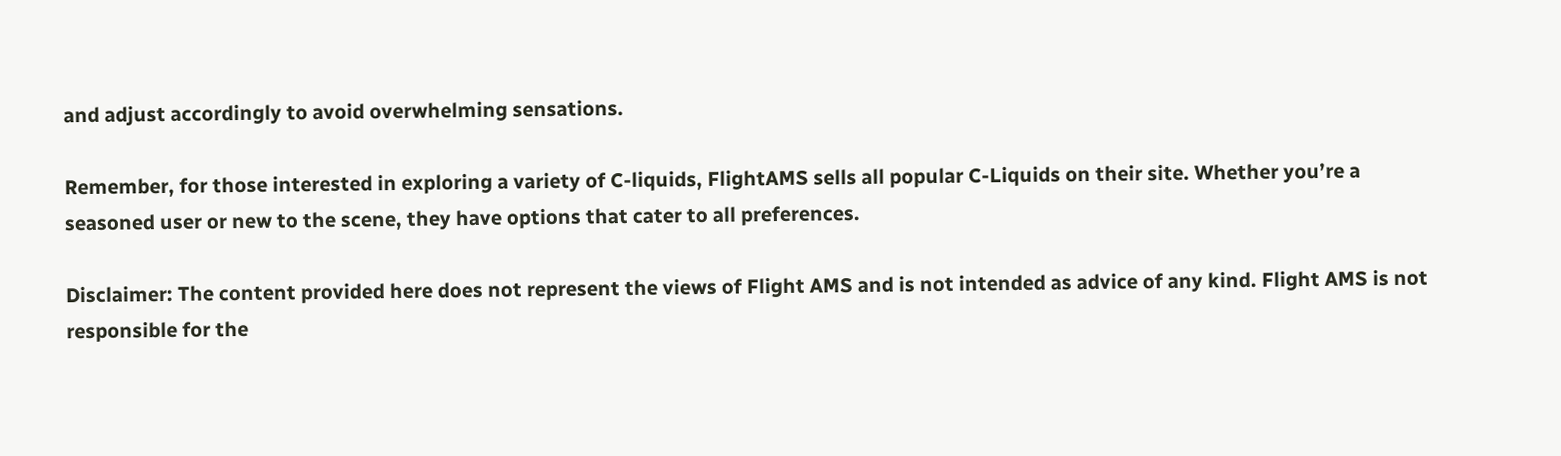and adjust accordingly to avoid overwhelming sensations.

Remember, for those interested in exploring a variety of C-liquids, FlightAMS sells all popular C-Liquids on their site. Whether you’re a seasoned user or new to the scene, they have options that cater to all preferences.

Disclaimer: The content provided here does not represent the views of Flight AMS and is not intended as advice of any kind. Flight AMS is not responsible for the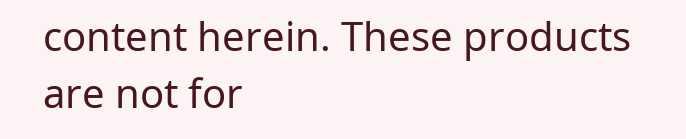content herein. These products are not for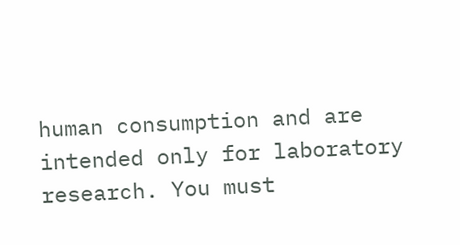human consumption and are intended only for laboratory research. You must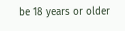be 18 years or older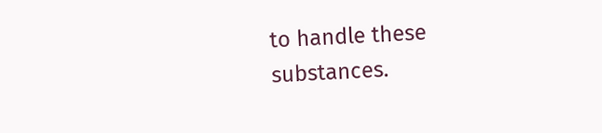to handle these substances.